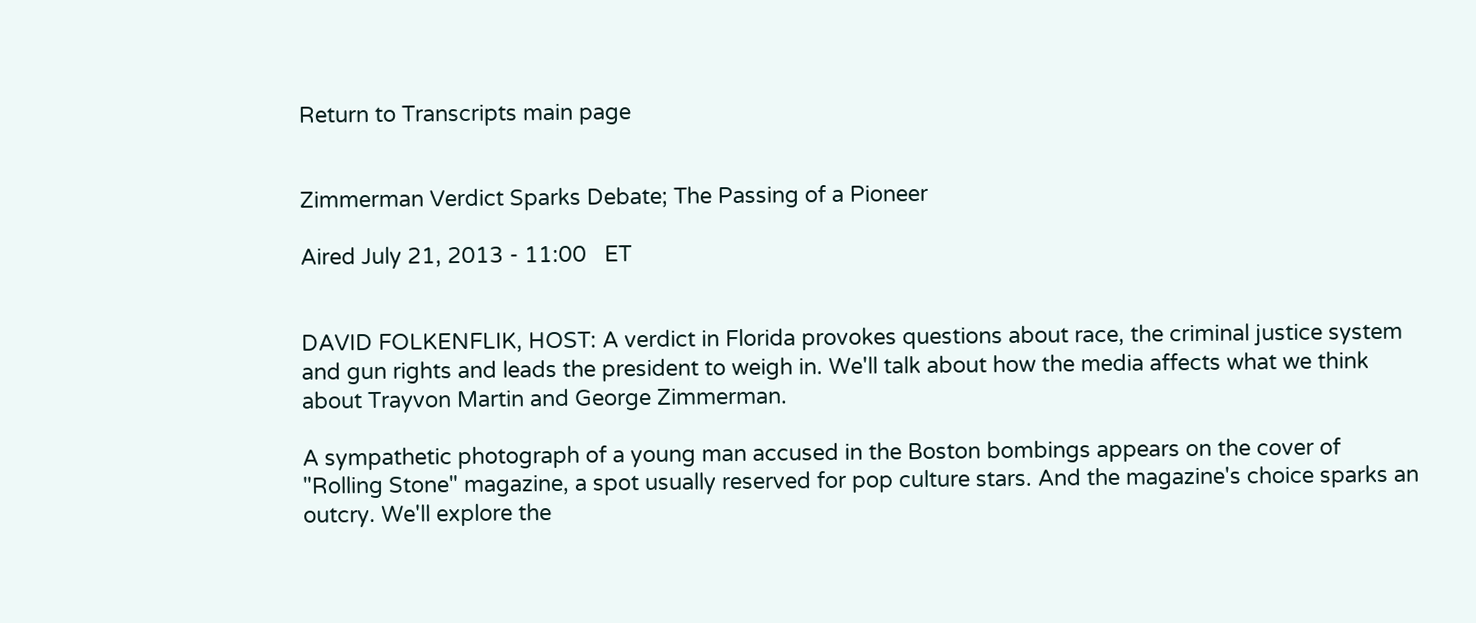Return to Transcripts main page


Zimmerman Verdict Sparks Debate; The Passing of a Pioneer

Aired July 21, 2013 - 11:00   ET


DAVID FOLKENFLIK, HOST: A verdict in Florida provokes questions about race, the criminal justice system and gun rights and leads the president to weigh in. We'll talk about how the media affects what we think about Trayvon Martin and George Zimmerman.

A sympathetic photograph of a young man accused in the Boston bombings appears on the cover of "Rolling Stone" magazine, a spot usually reserved for pop culture stars. And the magazine's choice sparks an outcry. We'll explore the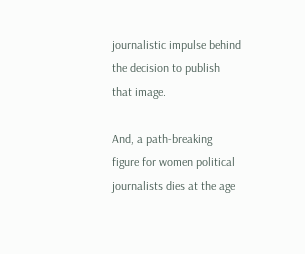journalistic impulse behind the decision to publish that image.

And, a path-breaking figure for women political journalists dies at the age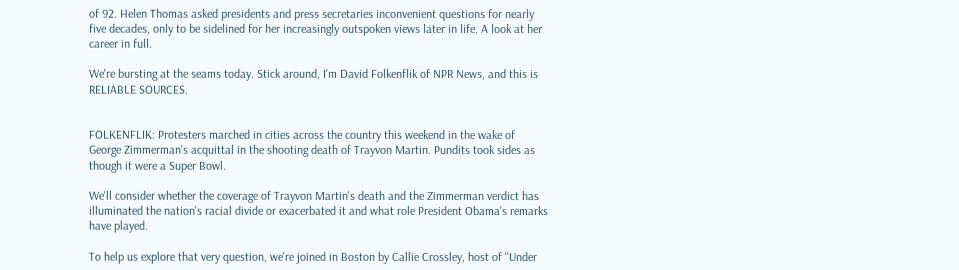of 92. Helen Thomas asked presidents and press secretaries inconvenient questions for nearly five decades, only to be sidelined for her increasingly outspoken views later in life. A look at her career in full.

We're bursting at the seams today. Stick around, I'm David Folkenflik of NPR News, and this is RELIABLE SOURCES.


FOLKENFLIK: Protesters marched in cities across the country this weekend in the wake of George Zimmerman's acquittal in the shooting death of Trayvon Martin. Pundits took sides as though it were a Super Bowl.

We'll consider whether the coverage of Trayvon Martin's death and the Zimmerman verdict has illuminated the nation's racial divide or exacerbated it and what role President Obama's remarks have played.

To help us explore that very question, we're joined in Boston by Callie Crossley, host of "Under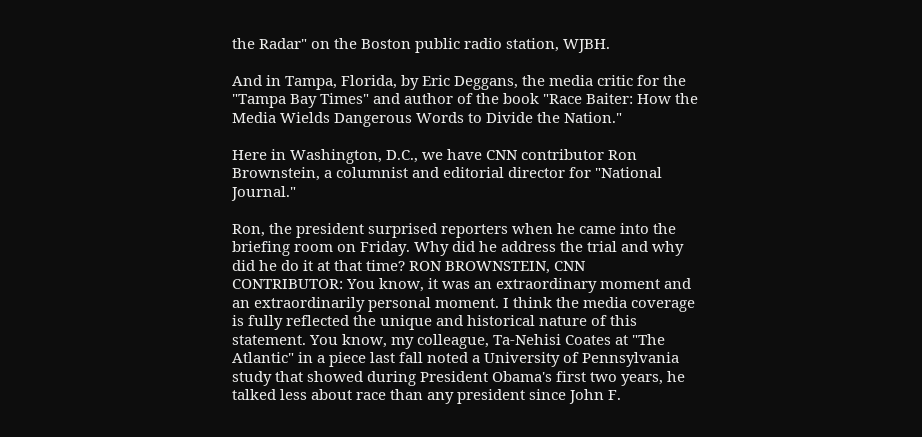the Radar" on the Boston public radio station, WJBH.

And in Tampa, Florida, by Eric Deggans, the media critic for the "Tampa Bay Times" and author of the book "Race Baiter: How the Media Wields Dangerous Words to Divide the Nation."

Here in Washington, D.C., we have CNN contributor Ron Brownstein, a columnist and editorial director for "National Journal."

Ron, the president surprised reporters when he came into the briefing room on Friday. Why did he address the trial and why did he do it at that time? RON BROWNSTEIN, CNN CONTRIBUTOR: You know, it was an extraordinary moment and an extraordinarily personal moment. I think the media coverage is fully reflected the unique and historical nature of this statement. You know, my colleague, Ta-Nehisi Coates at "The Atlantic" in a piece last fall noted a University of Pennsylvania study that showed during President Obama's first two years, he talked less about race than any president since John F.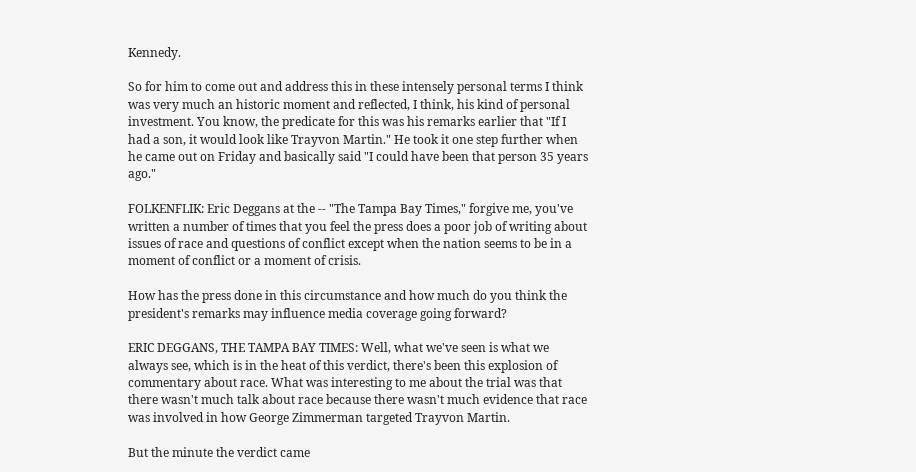Kennedy.

So for him to come out and address this in these intensely personal terms I think was very much an historic moment and reflected, I think, his kind of personal investment. You know, the predicate for this was his remarks earlier that "If I had a son, it would look like Trayvon Martin." He took it one step further when he came out on Friday and basically said "I could have been that person 35 years ago."

FOLKENFLIK: Eric Deggans at the -- "The Tampa Bay Times," forgive me, you've written a number of times that you feel the press does a poor job of writing about issues of race and questions of conflict except when the nation seems to be in a moment of conflict or a moment of crisis.

How has the press done in this circumstance and how much do you think the president's remarks may influence media coverage going forward?

ERIC DEGGANS, THE TAMPA BAY TIMES: Well, what we've seen is what we always see, which is in the heat of this verdict, there's been this explosion of commentary about race. What was interesting to me about the trial was that there wasn't much talk about race because there wasn't much evidence that race was involved in how George Zimmerman targeted Trayvon Martin.

But the minute the verdict came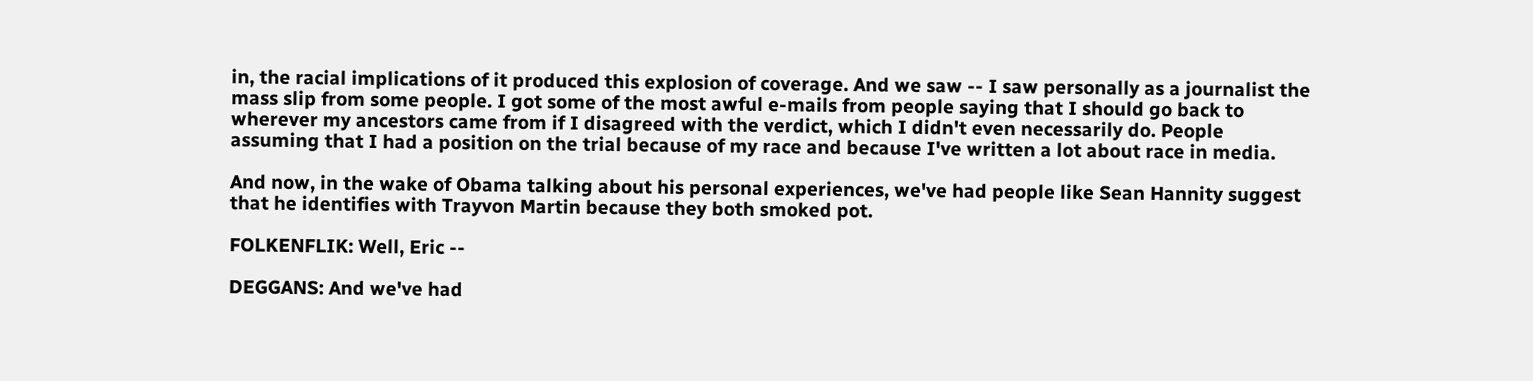in, the racial implications of it produced this explosion of coverage. And we saw -- I saw personally as a journalist the mass slip from some people. I got some of the most awful e-mails from people saying that I should go back to wherever my ancestors came from if I disagreed with the verdict, which I didn't even necessarily do. People assuming that I had a position on the trial because of my race and because I've written a lot about race in media.

And now, in the wake of Obama talking about his personal experiences, we've had people like Sean Hannity suggest that he identifies with Trayvon Martin because they both smoked pot.

FOLKENFLIK: Well, Eric --

DEGGANS: And we've had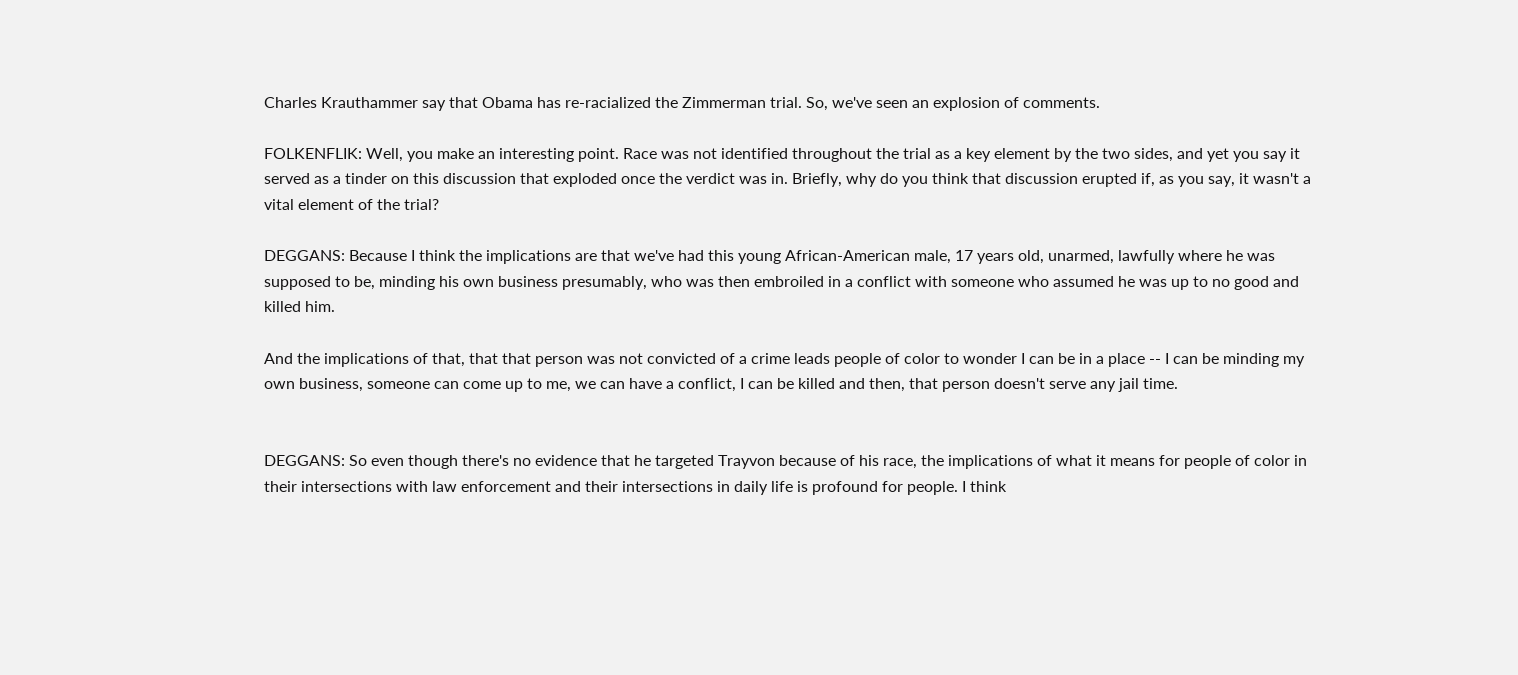Charles Krauthammer say that Obama has re-racialized the Zimmerman trial. So, we've seen an explosion of comments.

FOLKENFLIK: Well, you make an interesting point. Race was not identified throughout the trial as a key element by the two sides, and yet you say it served as a tinder on this discussion that exploded once the verdict was in. Briefly, why do you think that discussion erupted if, as you say, it wasn't a vital element of the trial?

DEGGANS: Because I think the implications are that we've had this young African-American male, 17 years old, unarmed, lawfully where he was supposed to be, minding his own business presumably, who was then embroiled in a conflict with someone who assumed he was up to no good and killed him.

And the implications of that, that that person was not convicted of a crime leads people of color to wonder I can be in a place -- I can be minding my own business, someone can come up to me, we can have a conflict, I can be killed and then, that person doesn't serve any jail time.


DEGGANS: So even though there's no evidence that he targeted Trayvon because of his race, the implications of what it means for people of color in their intersections with law enforcement and their intersections in daily life is profound for people. I think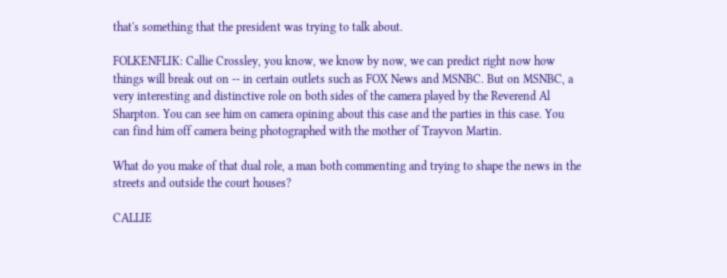that's something that the president was trying to talk about.

FOLKENFLIK: Callie Crossley, you know, we know by now, we can predict right now how things will break out on -- in certain outlets such as FOX News and MSNBC. But on MSNBC, a very interesting and distinctive role on both sides of the camera played by the Reverend Al Sharpton. You can see him on camera opining about this case and the parties in this case. You can find him off camera being photographed with the mother of Trayvon Martin.

What do you make of that dual role, a man both commenting and trying to shape the news in the streets and outside the court houses?

CALLIE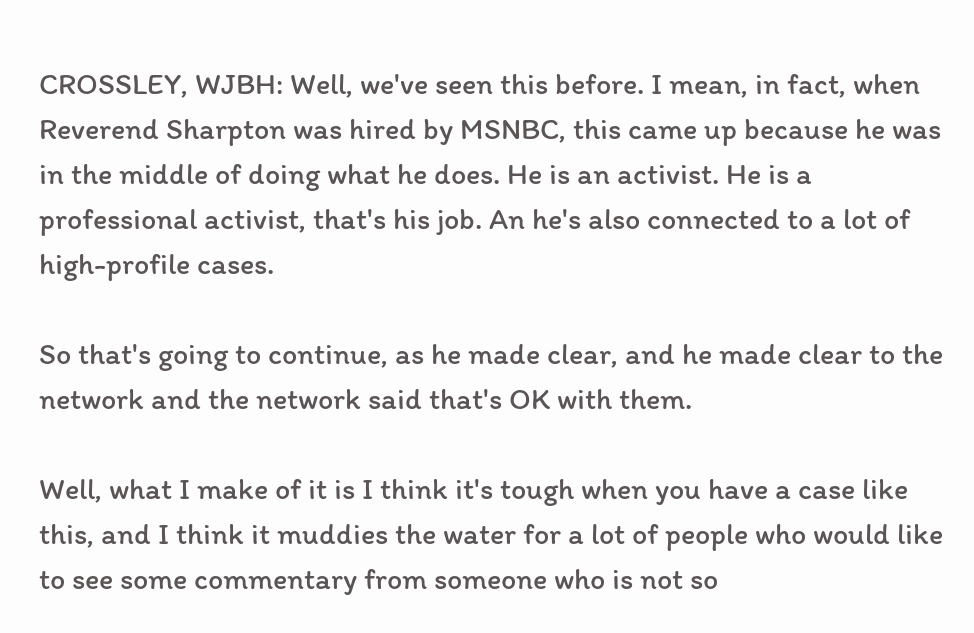CROSSLEY, WJBH: Well, we've seen this before. I mean, in fact, when Reverend Sharpton was hired by MSNBC, this came up because he was in the middle of doing what he does. He is an activist. He is a professional activist, that's his job. An he's also connected to a lot of high-profile cases.

So that's going to continue, as he made clear, and he made clear to the network and the network said that's OK with them.

Well, what I make of it is I think it's tough when you have a case like this, and I think it muddies the water for a lot of people who would like to see some commentary from someone who is not so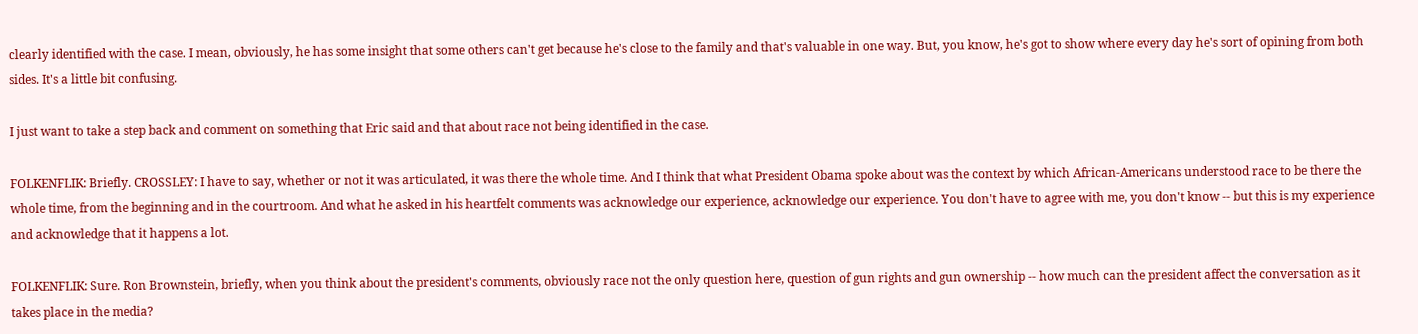clearly identified with the case. I mean, obviously, he has some insight that some others can't get because he's close to the family and that's valuable in one way. But, you know, he's got to show where every day he's sort of opining from both sides. It's a little bit confusing.

I just want to take a step back and comment on something that Eric said and that about race not being identified in the case.

FOLKENFLIK: Briefly. CROSSLEY: I have to say, whether or not it was articulated, it was there the whole time. And I think that what President Obama spoke about was the context by which African-Americans understood race to be there the whole time, from the beginning and in the courtroom. And what he asked in his heartfelt comments was acknowledge our experience, acknowledge our experience. You don't have to agree with me, you don't know -- but this is my experience and acknowledge that it happens a lot.

FOLKENFLIK: Sure. Ron Brownstein, briefly, when you think about the president's comments, obviously race not the only question here, question of gun rights and gun ownership -- how much can the president affect the conversation as it takes place in the media?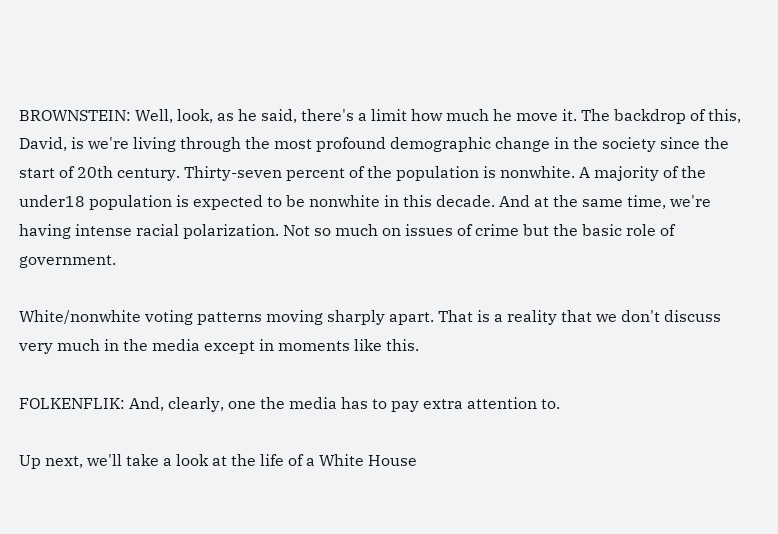BROWNSTEIN: Well, look, as he said, there's a limit how much he move it. The backdrop of this, David, is we're living through the most profound demographic change in the society since the start of 20th century. Thirty-seven percent of the population is nonwhite. A majority of the under18 population is expected to be nonwhite in this decade. And at the same time, we're having intense racial polarization. Not so much on issues of crime but the basic role of government.

White/nonwhite voting patterns moving sharply apart. That is a reality that we don't discuss very much in the media except in moments like this.

FOLKENFLIK: And, clearly, one the media has to pay extra attention to.

Up next, we'll take a look at the life of a White House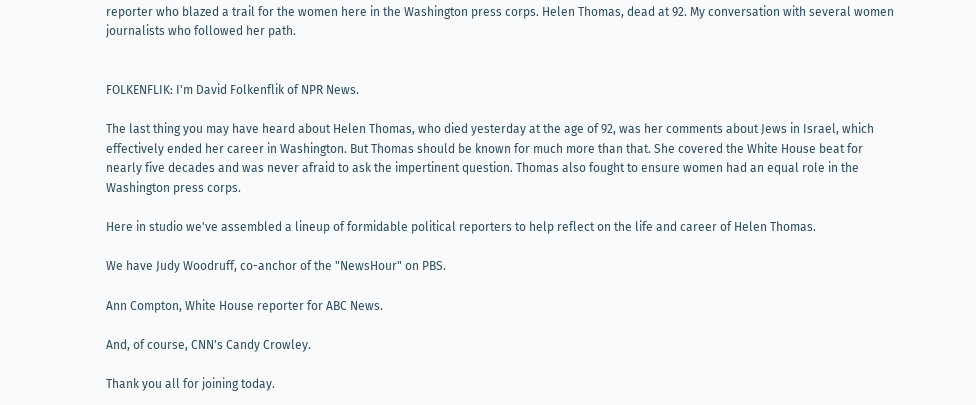reporter who blazed a trail for the women here in the Washington press corps. Helen Thomas, dead at 92. My conversation with several women journalists who followed her path.


FOLKENFLIK: I'm David Folkenflik of NPR News.

The last thing you may have heard about Helen Thomas, who died yesterday at the age of 92, was her comments about Jews in Israel, which effectively ended her career in Washington. But Thomas should be known for much more than that. She covered the White House beat for nearly five decades and was never afraid to ask the impertinent question. Thomas also fought to ensure women had an equal role in the Washington press corps.

Here in studio we've assembled a lineup of formidable political reporters to help reflect on the life and career of Helen Thomas.

We have Judy Woodruff, co-anchor of the "NewsHour" on PBS.

Ann Compton, White House reporter for ABC News.

And, of course, CNN's Candy Crowley.

Thank you all for joining today.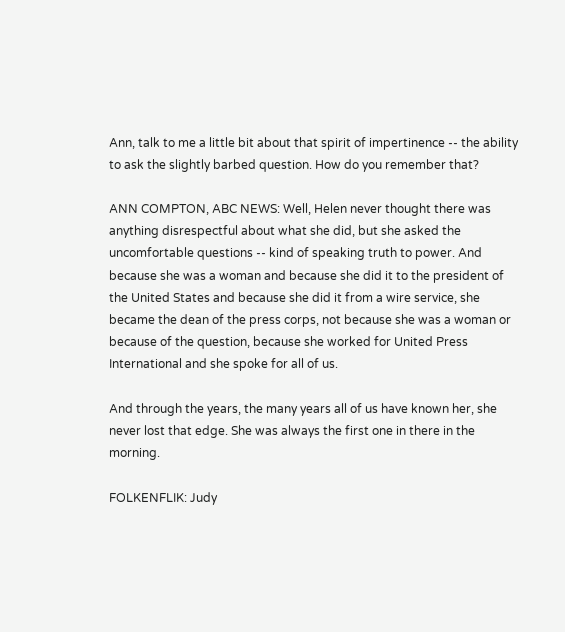Ann, talk to me a little bit about that spirit of impertinence -- the ability to ask the slightly barbed question. How do you remember that?

ANN COMPTON, ABC NEWS: Well, Helen never thought there was anything disrespectful about what she did, but she asked the uncomfortable questions -- kind of speaking truth to power. And because she was a woman and because she did it to the president of the United States and because she did it from a wire service, she became the dean of the press corps, not because she was a woman or because of the question, because she worked for United Press International and she spoke for all of us.

And through the years, the many years all of us have known her, she never lost that edge. She was always the first one in there in the morning.

FOLKENFLIK: Judy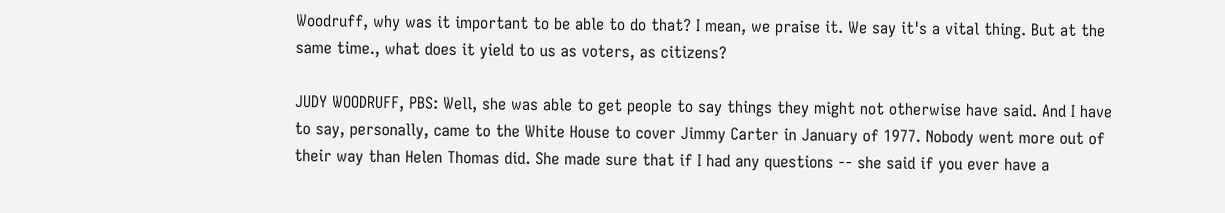Woodruff, why was it important to be able to do that? I mean, we praise it. We say it's a vital thing. But at the same time., what does it yield to us as voters, as citizens?

JUDY WOODRUFF, PBS: Well, she was able to get people to say things they might not otherwise have said. And I have to say, personally, came to the White House to cover Jimmy Carter in January of 1977. Nobody went more out of their way than Helen Thomas did. She made sure that if I had any questions -- she said if you ever have a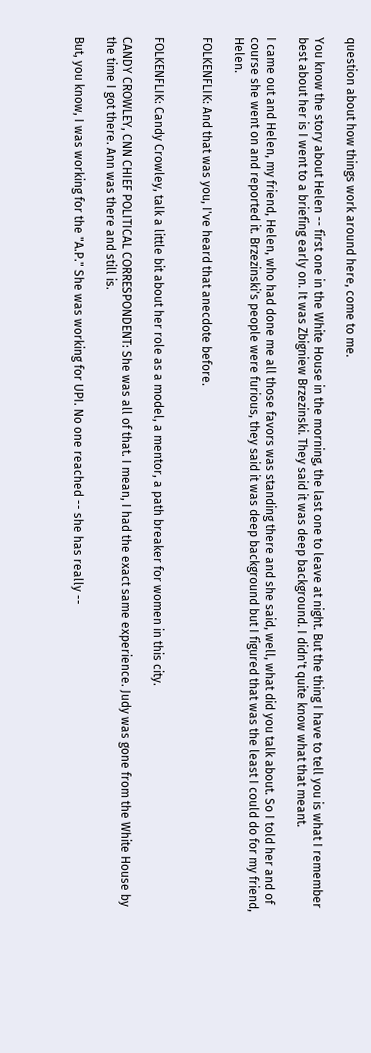question about how things work around here, come to me.

You know the story about Helen -- first one in the White House in the morning, the last one to leave at night. But the thing I have to tell you is what I remember best about her is I went to a briefing early on. It was Zbigniew Brzezinski. They said it was deep background. I didn't quite know what that meant.

I came out and Helen, my friend, Helen, who had done me all those favors was standing there and she said, well, what did you talk about. So I told her and of course she went on and reported it. Brzezinski's people were furious, they said it was deep background but I figured that was the least I could do for my friend, Helen.

FOLKENFLIK: And that was you, I've heard that anecdote before.


FOLKENFLIK: Candy Crowley, talk a little bit about her role as a model, a mentor, a path breaker for women in this city.

CANDY CROWLEY, CNN CHIEF POLITICAL CORRESPONDENT: She was all of that. I mean, I had the exact same experience. Judy was gone from the White House by the time I got there. Ann was there and still is.

But, you know, I was working for the "A.P." She was working for UPI. No one reached -- she has really --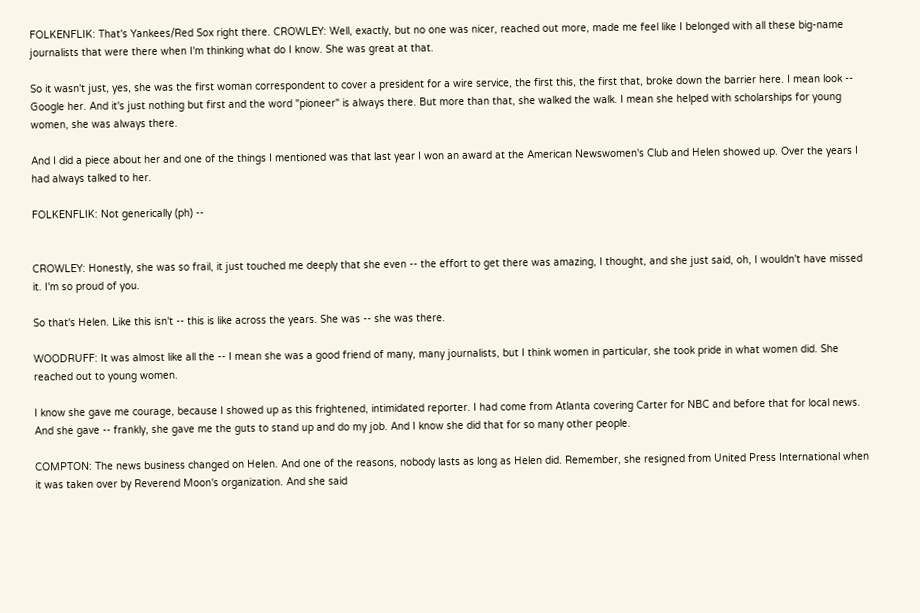FOLKENFLIK: That's Yankees/Red Sox right there. CROWLEY: Well, exactly, but no one was nicer, reached out more, made me feel like I belonged with all these big-name journalists that were there when I'm thinking what do I know. She was great at that.

So it wasn't just, yes, she was the first woman correspondent to cover a president for a wire service, the first this, the first that, broke down the barrier here. I mean look -- Google her. And it's just nothing but first and the word "pioneer" is always there. But more than that, she walked the walk. I mean she helped with scholarships for young women, she was always there.

And I did a piece about her and one of the things I mentioned was that last year I won an award at the American Newswomen's Club and Helen showed up. Over the years I had always talked to her.

FOLKENFLIK: Not generically (ph) --


CROWLEY: Honestly, she was so frail, it just touched me deeply that she even -- the effort to get there was amazing, I thought, and she just said, oh, I wouldn't have missed it. I'm so proud of you.

So that's Helen. Like this isn't -- this is like across the years. She was -- she was there.

WOODRUFF: It was almost like all the -- I mean she was a good friend of many, many journalists, but I think women in particular, she took pride in what women did. She reached out to young women.

I know she gave me courage, because I showed up as this frightened, intimidated reporter. I had come from Atlanta covering Carter for NBC and before that for local news. And she gave -- frankly, she gave me the guts to stand up and do my job. And I know she did that for so many other people.

COMPTON: The news business changed on Helen. And one of the reasons, nobody lasts as long as Helen did. Remember, she resigned from United Press International when it was taken over by Reverend Moon's organization. And she said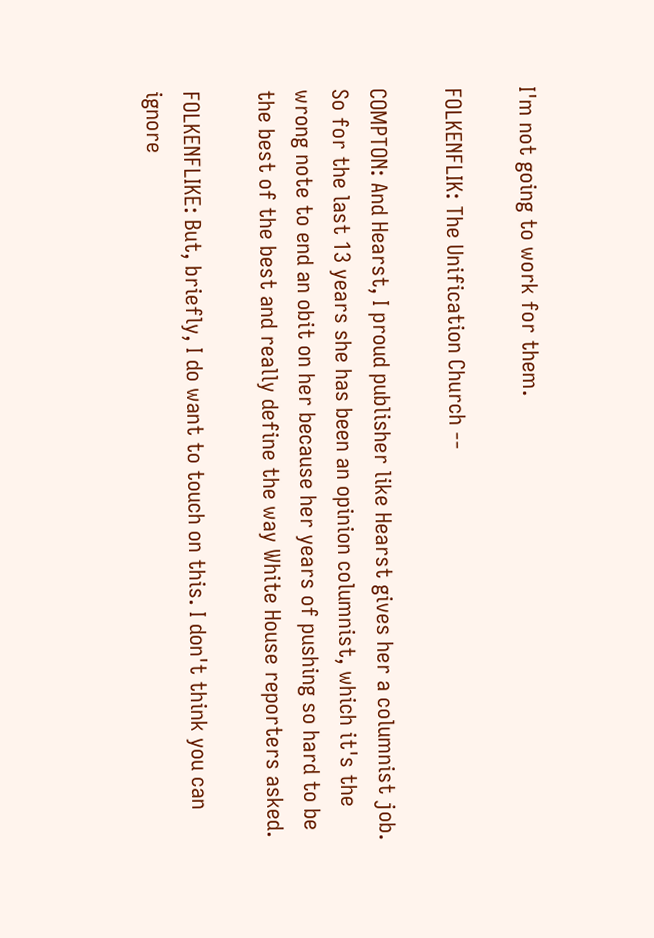I'm not going to work for them.

FOLKENFLIK: The Unification Church --

COMPTON: And Hearst, I proud publisher like Hearst gives her a columnist job. So for the last 13 years she has been an opinion columnist, which it's the wrong note to end an obit on her because her years of pushing so hard to be the best of the best and really define the way White House reporters asked.

FOLKENFLIKE: But, briefly, I do want to touch on this. I don't think you can ignore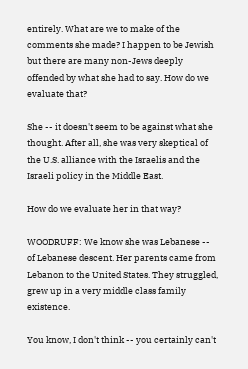entirely. What are we to make of the comments she made? I happen to be Jewish but there are many non-Jews deeply offended by what she had to say. How do we evaluate that?

She -- it doesn't seem to be against what she thought. After all, she was very skeptical of the U.S. alliance with the Israelis and the Israeli policy in the Middle East.

How do we evaluate her in that way?

WOODRUFF: We know she was Lebanese -- of Lebanese descent. Her parents came from Lebanon to the United States. They struggled, grew up in a very middle class family existence.

You know, I don't think -- you certainly can't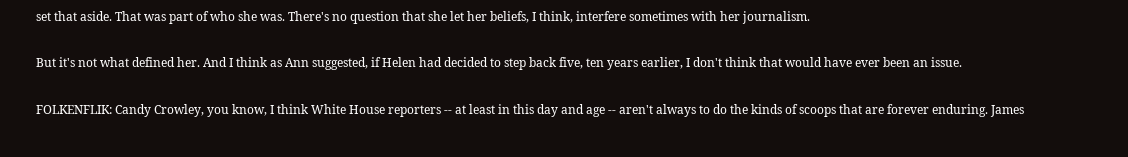set that aside. That was part of who she was. There's no question that she let her beliefs, I think, interfere sometimes with her journalism.

But it's not what defined her. And I think as Ann suggested, if Helen had decided to step back five, ten years earlier, I don't think that would have ever been an issue.

FOLKENFLIK: Candy Crowley, you know, I think White House reporters -- at least in this day and age -- aren't always to do the kinds of scoops that are forever enduring. James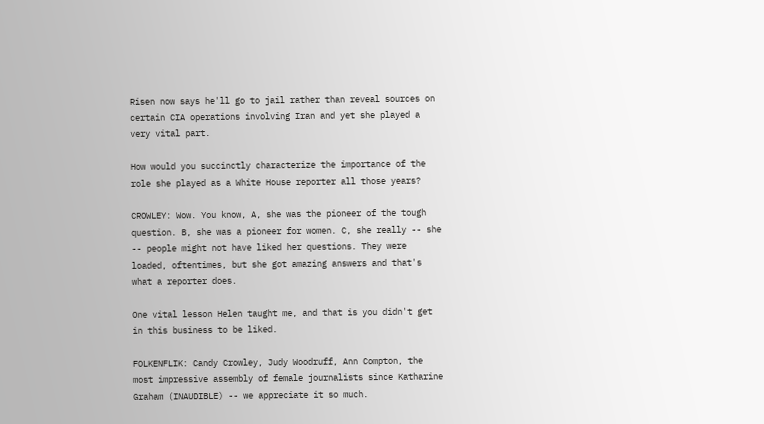Risen now says he'll go to jail rather than reveal sources on certain CIA operations involving Iran and yet she played a very vital part.

How would you succinctly characterize the importance of the role she played as a White House reporter all those years?

CROWLEY: Wow. You know, A, she was the pioneer of the tough question. B, she was a pioneer for women. C, she really -- she -- people might not have liked her questions. They were loaded, oftentimes, but she got amazing answers and that's what a reporter does.

One vital lesson Helen taught me, and that is you didn't get in this business to be liked.

FOLKENFLIK: Candy Crowley, Judy Woodruff, Ann Compton, the most impressive assembly of female journalists since Katharine Graham (INAUDIBLE) -- we appreciate it so much.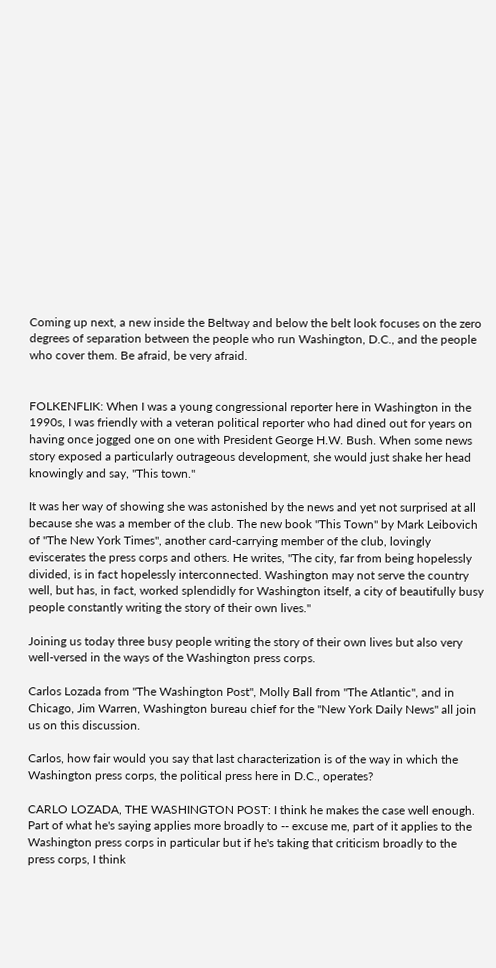Coming up next, a new inside the Beltway and below the belt look focuses on the zero degrees of separation between the people who run Washington, D.C., and the people who cover them. Be afraid, be very afraid.


FOLKENFLIK: When I was a young congressional reporter here in Washington in the 1990s, I was friendly with a veteran political reporter who had dined out for years on having once jogged one on one with President George H.W. Bush. When some news story exposed a particularly outrageous development, she would just shake her head knowingly and say, "This town."

It was her way of showing she was astonished by the news and yet not surprised at all because she was a member of the club. The new book "This Town" by Mark Leibovich of "The New York Times", another card-carrying member of the club, lovingly eviscerates the press corps and others. He writes, "The city, far from being hopelessly divided, is in fact hopelessly interconnected. Washington may not serve the country well, but has, in fact, worked splendidly for Washington itself, a city of beautifully busy people constantly writing the story of their own lives."

Joining us today three busy people writing the story of their own lives but also very well-versed in the ways of the Washington press corps.

Carlos Lozada from "The Washington Post", Molly Ball from "The Atlantic", and in Chicago, Jim Warren, Washington bureau chief for the "New York Daily News" all join us on this discussion.

Carlos, how fair would you say that last characterization is of the way in which the Washington press corps, the political press here in D.C., operates?

CARLO LOZADA, THE WASHINGTON POST: I think he makes the case well enough. Part of what he's saying applies more broadly to -- excuse me, part of it applies to the Washington press corps in particular but if he's taking that criticism broadly to the press corps, I think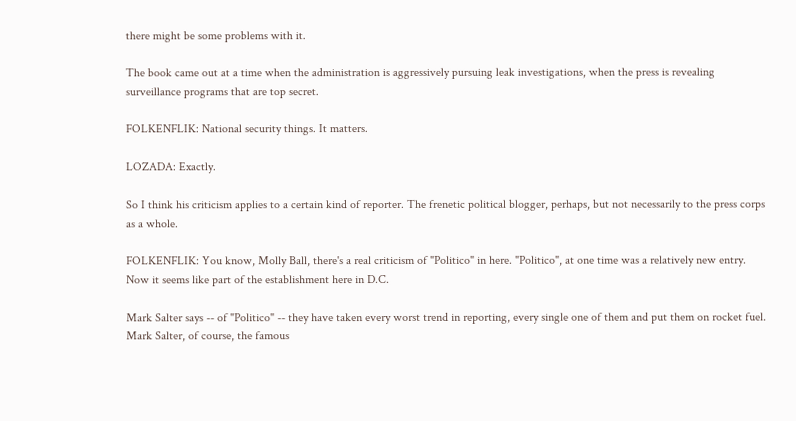there might be some problems with it.

The book came out at a time when the administration is aggressively pursuing leak investigations, when the press is revealing surveillance programs that are top secret.

FOLKENFLIK: National security things. It matters.

LOZADA: Exactly.

So I think his criticism applies to a certain kind of reporter. The frenetic political blogger, perhaps, but not necessarily to the press corps as a whole.

FOLKENFLIK: You know, Molly Ball, there's a real criticism of "Politico" in here. "Politico", at one time was a relatively new entry. Now it seems like part of the establishment here in D.C.

Mark Salter says -- of "Politico" -- they have taken every worst trend in reporting, every single one of them and put them on rocket fuel. Mark Salter, of course, the famous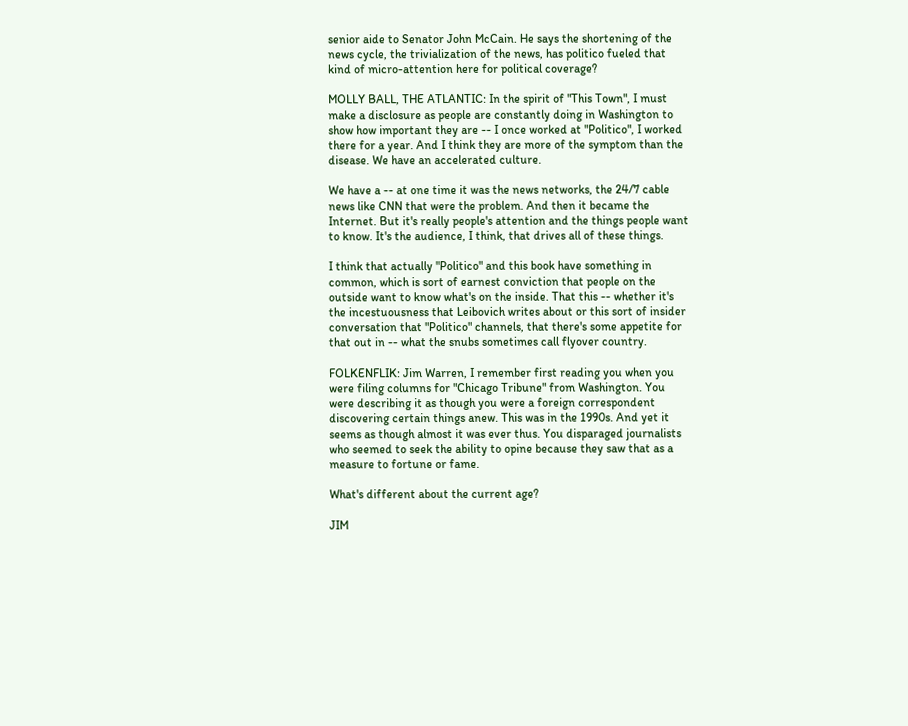senior aide to Senator John McCain. He says the shortening of the news cycle, the trivialization of the news, has politico fueled that kind of micro-attention here for political coverage?

MOLLY BALL, THE ATLANTIC: In the spirit of "This Town", I must make a disclosure as people are constantly doing in Washington to show how important they are -- I once worked at "Politico", I worked there for a year. And I think they are more of the symptom than the disease. We have an accelerated culture.

We have a -- at one time it was the news networks, the 24/7 cable news like CNN that were the problem. And then it became the Internet. But it's really people's attention and the things people want to know. It's the audience, I think, that drives all of these things.

I think that actually "Politico" and this book have something in common, which is sort of earnest conviction that people on the outside want to know what's on the inside. That this -- whether it's the incestuousness that Leibovich writes about or this sort of insider conversation that "Politico" channels, that there's some appetite for that out in -- what the snubs sometimes call flyover country.

FOLKENFLIK: Jim Warren, I remember first reading you when you were filing columns for "Chicago Tribune" from Washington. You were describing it as though you were a foreign correspondent discovering certain things anew. This was in the 1990s. And yet it seems as though almost it was ever thus. You disparaged journalists who seemed to seek the ability to opine because they saw that as a measure to fortune or fame.

What's different about the current age?

JIM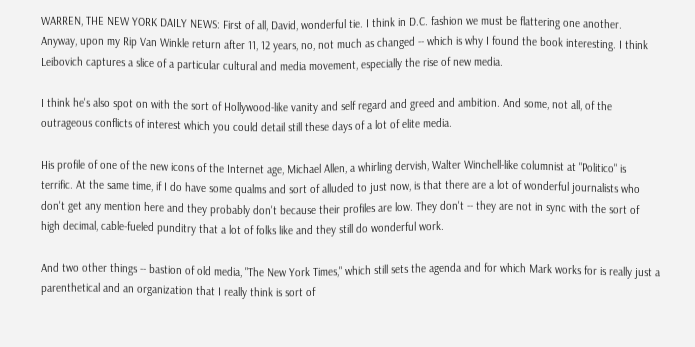WARREN, THE NEW YORK DAILY NEWS: First of all, David, wonderful tie. I think in D.C. fashion we must be flattering one another. Anyway, upon my Rip Van Winkle return after 11, 12 years, no, not much as changed -- which is why I found the book interesting. I think Leibovich captures a slice of a particular cultural and media movement, especially the rise of new media.

I think he's also spot on with the sort of Hollywood-like vanity and self regard and greed and ambition. And some, not all, of the outrageous conflicts of interest which you could detail still these days of a lot of elite media.

His profile of one of the new icons of the Internet age, Michael Allen, a whirling dervish, Walter Winchell-like columnist at "Politico" is terrific. At the same time, if I do have some qualms and sort of alluded to just now, is that there are a lot of wonderful journalists who don't get any mention here and they probably don't because their profiles are low. They don't -- they are not in sync with the sort of high decimal, cable-fueled punditry that a lot of folks like and they still do wonderful work.

And two other things -- bastion of old media, "The New York Times," which still sets the agenda and for which Mark works for is really just a parenthetical and an organization that I really think is sort of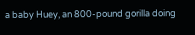a baby Huey, an 800-pound gorilla doing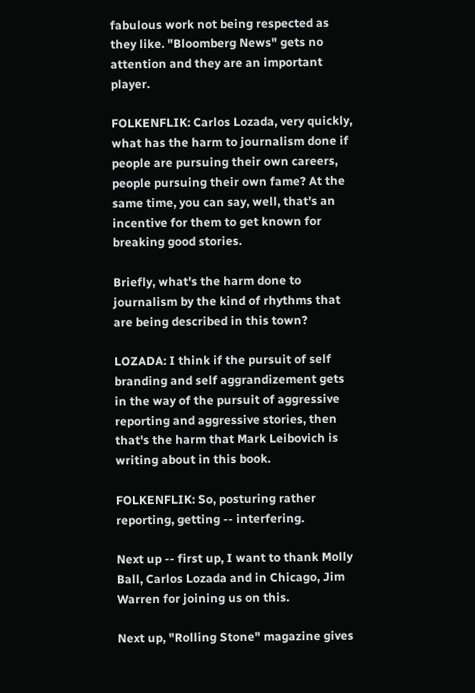fabulous work not being respected as they like. "Bloomberg News" gets no attention and they are an important player.

FOLKENFLIK: Carlos Lozada, very quickly, what has the harm to journalism done if people are pursuing their own careers, people pursuing their own fame? At the same time, you can say, well, that's an incentive for them to get known for breaking good stories.

Briefly, what's the harm done to journalism by the kind of rhythms that are being described in this town?

LOZADA: I think if the pursuit of self branding and self aggrandizement gets in the way of the pursuit of aggressive reporting and aggressive stories, then that's the harm that Mark Leibovich is writing about in this book.

FOLKENFLIK: So, posturing rather reporting, getting -- interfering.

Next up -- first up, I want to thank Molly Ball, Carlos Lozada and in Chicago, Jim Warren for joining us on this.

Next up, "Rolling Stone" magazine gives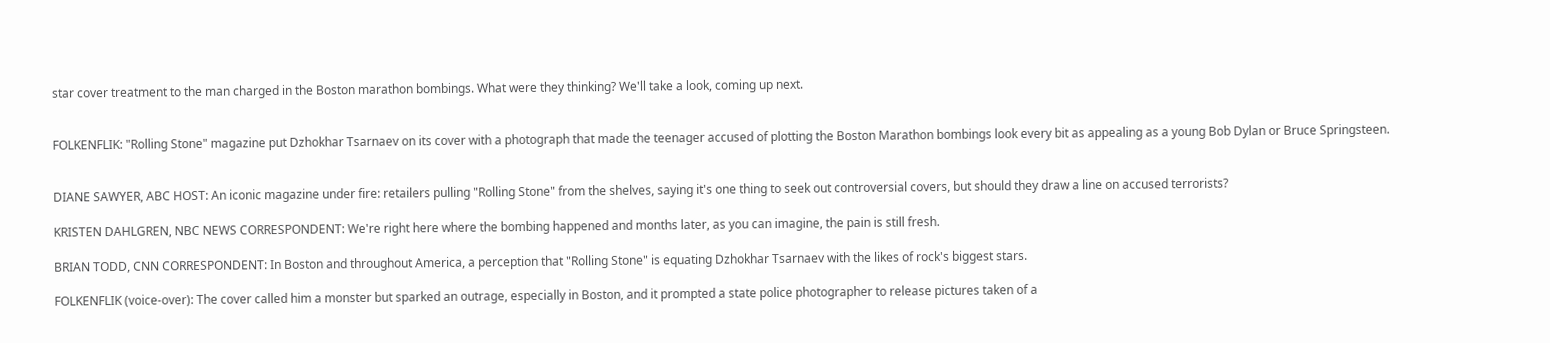star cover treatment to the man charged in the Boston marathon bombings. What were they thinking? We'll take a look, coming up next.


FOLKENFLIK: "Rolling Stone" magazine put Dzhokhar Tsarnaev on its cover with a photograph that made the teenager accused of plotting the Boston Marathon bombings look every bit as appealing as a young Bob Dylan or Bruce Springsteen.


DIANE SAWYER, ABC HOST: An iconic magazine under fire: retailers pulling "Rolling Stone" from the shelves, saying it's one thing to seek out controversial covers, but should they draw a line on accused terrorists?

KRISTEN DAHLGREN, NBC NEWS CORRESPONDENT: We're right here where the bombing happened and months later, as you can imagine, the pain is still fresh.

BRIAN TODD, CNN CORRESPONDENT: In Boston and throughout America, a perception that "Rolling Stone" is equating Dzhokhar Tsarnaev with the likes of rock's biggest stars.

FOLKENFLIK (voice-over): The cover called him a monster but sparked an outrage, especially in Boston, and it prompted a state police photographer to release pictures taken of a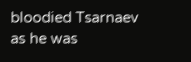bloodied Tsarnaev as he was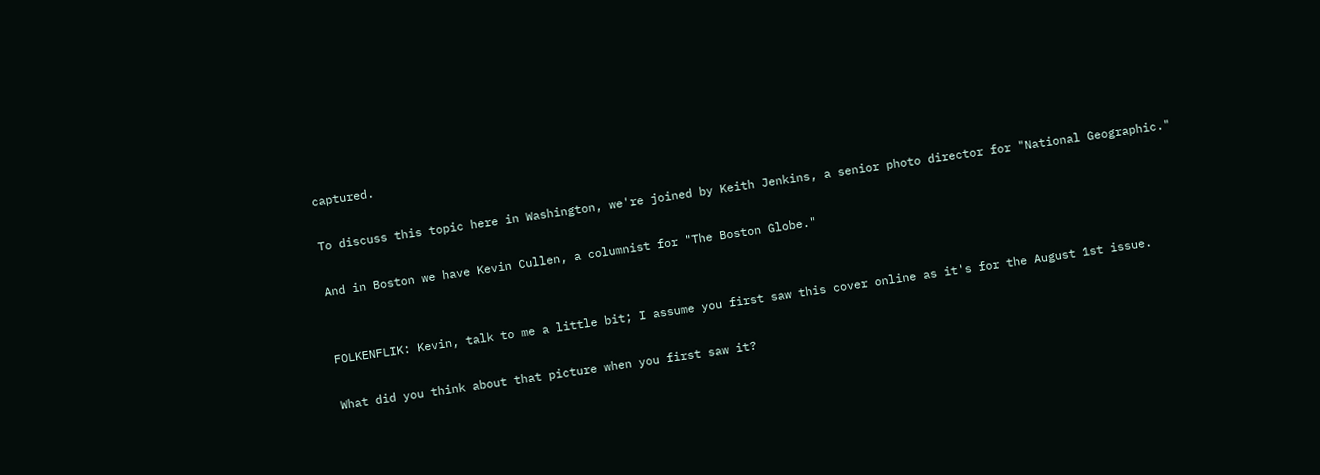captured.

To discuss this topic here in Washington, we're joined by Keith Jenkins, a senior photo director for "National Geographic."

And in Boston we have Kevin Cullen, a columnist for "The Boston Globe."


FOLKENFLIK: Kevin, talk to me a little bit; I assume you first saw this cover online as it's for the August 1st issue.

What did you think about that picture when you first saw it?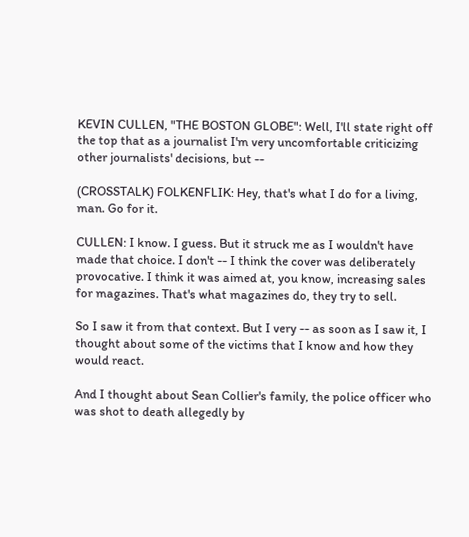KEVIN CULLEN, "THE BOSTON GLOBE": Well, I'll state right off the top that as a journalist I'm very uncomfortable criticizing other journalists' decisions, but --

(CROSSTALK) FOLKENFLIK: Hey, that's what I do for a living, man. Go for it.

CULLEN: I know. I guess. But it struck me as I wouldn't have made that choice. I don't -- I think the cover was deliberately provocative. I think it was aimed at, you know, increasing sales for magazines. That's what magazines do, they try to sell.

So I saw it from that context. But I very -- as soon as I saw it, I thought about some of the victims that I know and how they would react.

And I thought about Sean Collier's family, the police officer who was shot to death allegedly by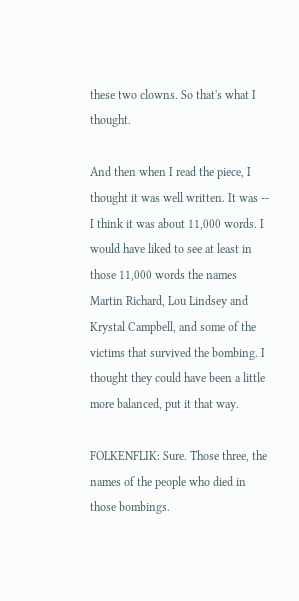these two clowns. So that's what I thought.

And then when I read the piece, I thought it was well written. It was -- I think it was about 11,000 words. I would have liked to see at least in those 11,000 words the names Martin Richard, Lou Lindsey and Krystal Campbell, and some of the victims that survived the bombing. I thought they could have been a little more balanced, put it that way.

FOLKENFLIK: Sure. Those three, the names of the people who died in those bombings.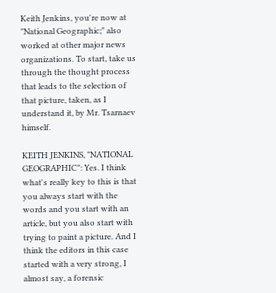Keith Jenkins, you're now at "National Geographic;" also worked at other major news organizations. To start, take us through the thought process that leads to the selection of that picture, taken, as I understand it, by Mr. Tsarnaev himself.

KEITH JENKINS, "NATIONAL GEOGRAPHIC": Yes. I think what's really key to this is that you always start with the words and you start with an article, but you also start with trying to paint a picture. And I think the editors in this case started with a very strong, I almost say, a forensic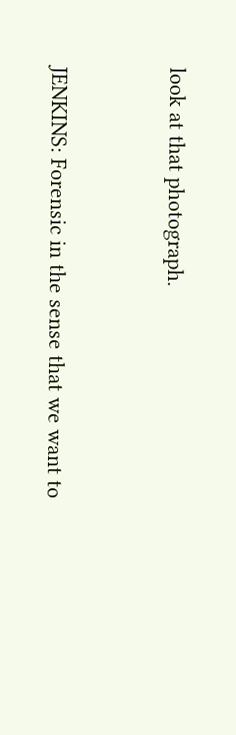look at that photograph.


JENKINS: Forensic in the sense that we want to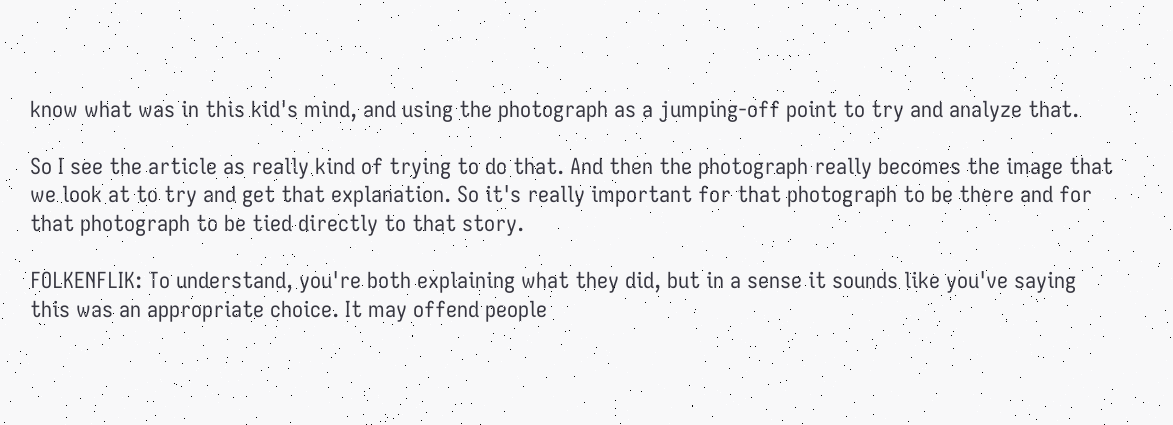know what was in this kid's mind, and using the photograph as a jumping-off point to try and analyze that.

So I see the article as really kind of trying to do that. And then the photograph really becomes the image that we look at to try and get that explanation. So it's really important for that photograph to be there and for that photograph to be tied directly to that story.

FOLKENFLIK: To understand, you're both explaining what they did, but in a sense it sounds like you've saying this was an appropriate choice. It may offend people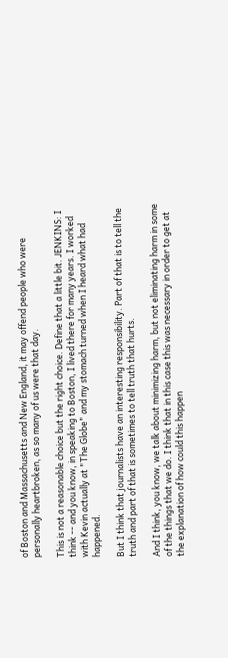of Boston and Massachusetts and New England, it may offend people who were personally heartbroken, as so many of us were that day.

This is not a reasonable choice but the right choice. Define that a little bit. JENKINS: I think -- and you know, in speaking to Boston, I lived there for many years. I worked with Kevin actually at "The Globe" and my stomach turned when I heard what had happened.

But I think that journalists have an interesting responsibility. Part of that is to tell the truth and part of that is sometimes to tell truth that hurts.

And I think, you know, we talk about minimizing harm, but not eliminating harm in some of the things that we do. I think that in this case this was necessary in order to get at the explanation of how could this happen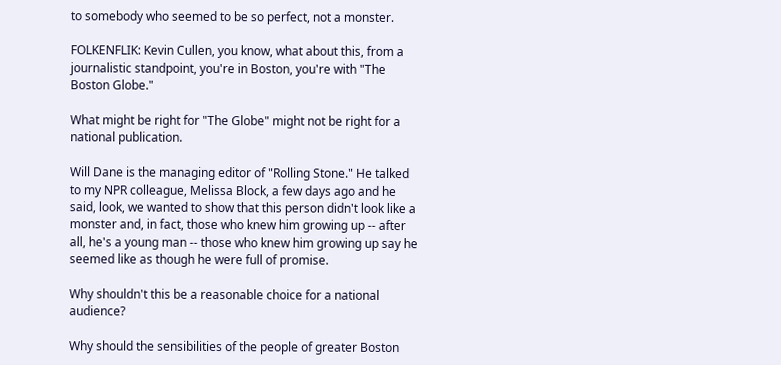to somebody who seemed to be so perfect, not a monster.

FOLKENFLIK: Kevin Cullen, you know, what about this, from a journalistic standpoint, you're in Boston, you're with "The Boston Globe."

What might be right for "The Globe" might not be right for a national publication.

Will Dane is the managing editor of "Rolling Stone." He talked to my NPR colleague, Melissa Block, a few days ago and he said, look, we wanted to show that this person didn't look like a monster and, in fact, those who knew him growing up -- after all, he's a young man -- those who knew him growing up say he seemed like as though he were full of promise.

Why shouldn't this be a reasonable choice for a national audience?

Why should the sensibilities of the people of greater Boston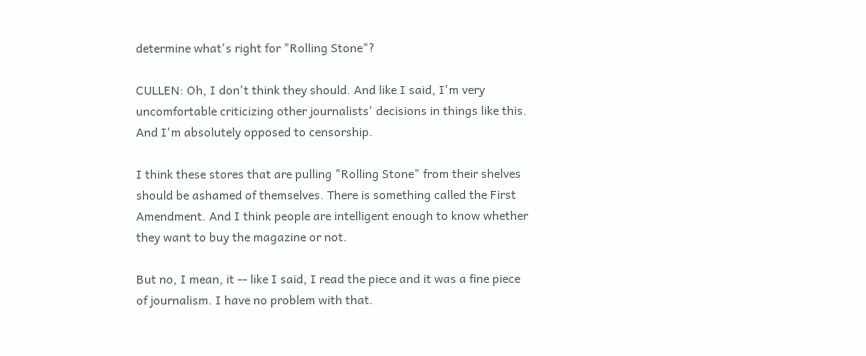determine what's right for "Rolling Stone"?

CULLEN: Oh, I don't think they should. And like I said, I'm very uncomfortable criticizing other journalists' decisions in things like this. And I'm absolutely opposed to censorship.

I think these stores that are pulling "Rolling Stone" from their shelves should be ashamed of themselves. There is something called the First Amendment. And I think people are intelligent enough to know whether they want to buy the magazine or not.

But no, I mean, it -- like I said, I read the piece and it was a fine piece of journalism. I have no problem with that.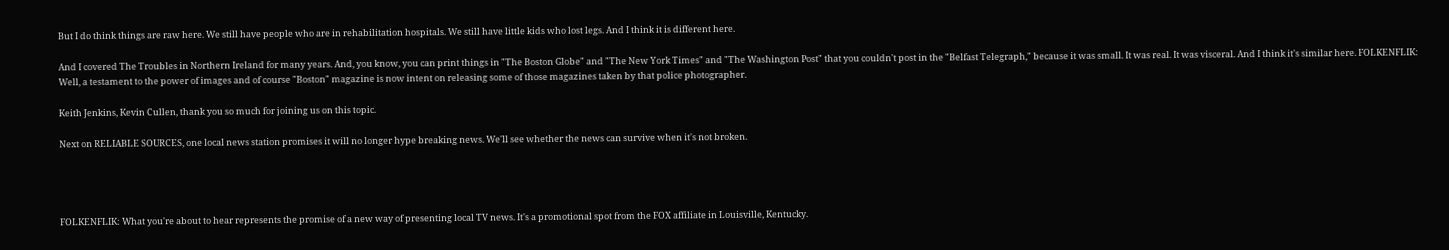But I do think things are raw here. We still have people who are in rehabilitation hospitals. We still have little kids who lost legs. And I think it is different here.

And I covered The Troubles in Northern Ireland for many years. And, you know, you can print things in "The Boston Globe" and "The New York Times" and "The Washington Post" that you couldn't post in the "Belfast Telegraph," because it was small. It was real. It was visceral. And I think it's similar here. FOLKENFLIK: Well, a testament to the power of images and of course "Boston" magazine is now intent on releasing some of those magazines taken by that police photographer.

Keith Jenkins, Kevin Cullen, thank you so much for joining us on this topic.

Next on RELIABLE SOURCES, one local news station promises it will no longer hype breaking news. We'll see whether the news can survive when it's not broken.




FOLKENFLIK: What you're about to hear represents the promise of a new way of presenting local TV news. It's a promotional spot from the FOX affiliate in Louisville, Kentucky.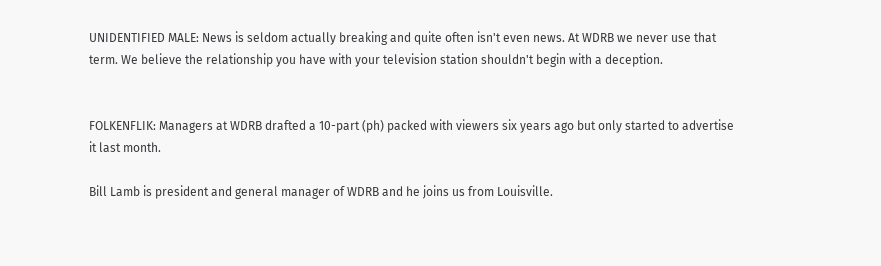UNIDENTIFIED MALE: News is seldom actually breaking and quite often isn't even news. At WDRB we never use that term. We believe the relationship you have with your television station shouldn't begin with a deception.


FOLKENFLIK: Managers at WDRB drafted a 10-part (ph) packed with viewers six years ago but only started to advertise it last month.

Bill Lamb is president and general manager of WDRB and he joins us from Louisville.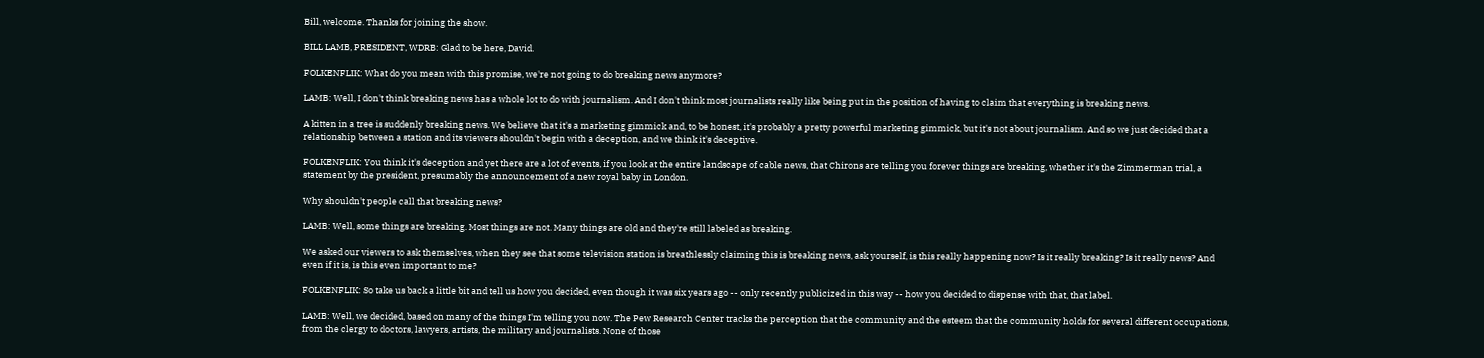Bill, welcome. Thanks for joining the show.

BILL LAMB, PRESIDENT, WDRB: Glad to be here, David.

FOLKENFLIK: What do you mean with this promise, we're not going to do breaking news anymore?

LAMB: Well, I don't think breaking news has a whole lot to do with journalism. And I don't think most journalists really like being put in the position of having to claim that everything is breaking news.

A kitten in a tree is suddenly breaking news. We believe that it's a marketing gimmick and, to be honest, it's probably a pretty powerful marketing gimmick, but it's not about journalism. And so we just decided that a relationship between a station and its viewers shouldn't begin with a deception, and we think it's deceptive.

FOLKENFLIK: You think it's deception and yet there are a lot of events, if you look at the entire landscape of cable news, that Chirons are telling you forever things are breaking, whether it's the Zimmerman trial, a statement by the president, presumably the announcement of a new royal baby in London.

Why shouldn't people call that breaking news?

LAMB: Well, some things are breaking. Most things are not. Many things are old and they're still labeled as breaking.

We asked our viewers to ask themselves, when they see that some television station is breathlessly claiming this is breaking news, ask yourself, is this really happening now? Is it really breaking? Is it really news? And even if it is, is this even important to me?

FOLKENFLIK: So take us back a little bit and tell us how you decided, even though it was six years ago -- only recently publicized in this way -- how you decided to dispense with that, that label.

LAMB: Well, we decided, based on many of the things I'm telling you now. The Pew Research Center tracks the perception that the community and the esteem that the community holds for several different occupations, from the clergy to doctors, lawyers, artists, the military and journalists. None of those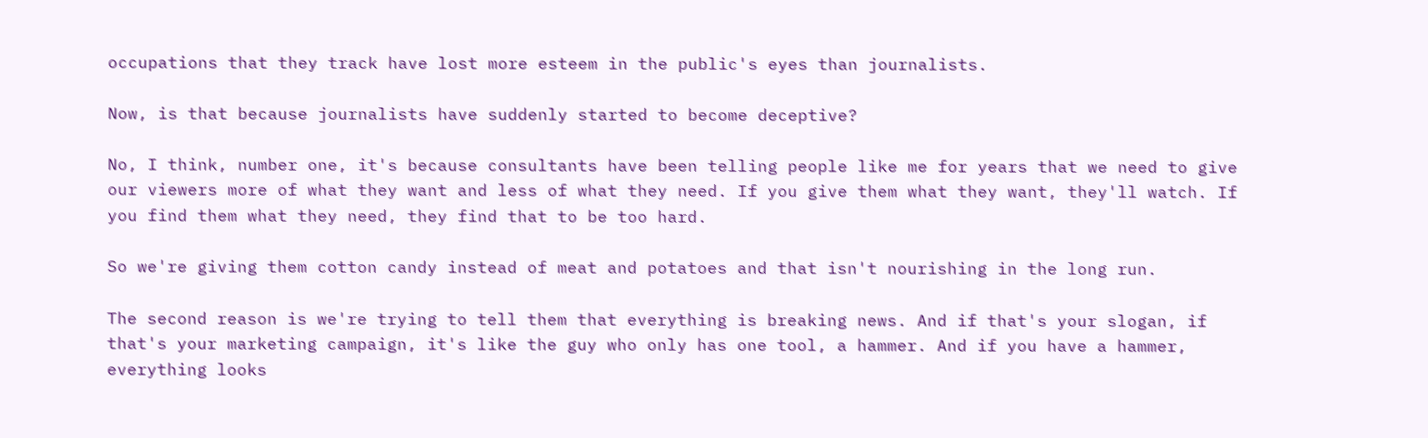occupations that they track have lost more esteem in the public's eyes than journalists.

Now, is that because journalists have suddenly started to become deceptive?

No, I think, number one, it's because consultants have been telling people like me for years that we need to give our viewers more of what they want and less of what they need. If you give them what they want, they'll watch. If you find them what they need, they find that to be too hard.

So we're giving them cotton candy instead of meat and potatoes and that isn't nourishing in the long run.

The second reason is we're trying to tell them that everything is breaking news. And if that's your slogan, if that's your marketing campaign, it's like the guy who only has one tool, a hammer. And if you have a hammer, everything looks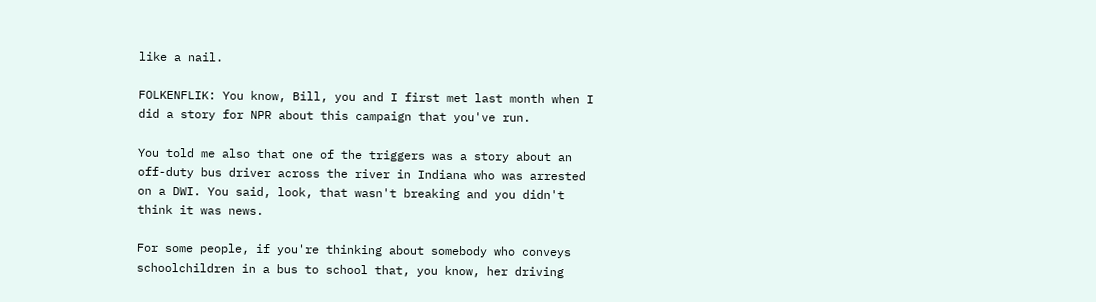like a nail.

FOLKENFLIK: You know, Bill, you and I first met last month when I did a story for NPR about this campaign that you've run.

You told me also that one of the triggers was a story about an off-duty bus driver across the river in Indiana who was arrested on a DWI. You said, look, that wasn't breaking and you didn't think it was news.

For some people, if you're thinking about somebody who conveys schoolchildren in a bus to school that, you know, her driving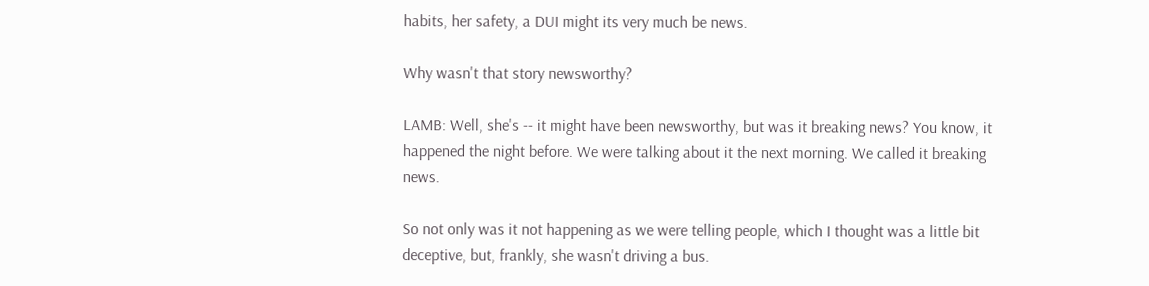habits, her safety, a DUI might its very much be news.

Why wasn't that story newsworthy?

LAMB: Well, she's -- it might have been newsworthy, but was it breaking news? You know, it happened the night before. We were talking about it the next morning. We called it breaking news.

So not only was it not happening as we were telling people, which I thought was a little bit deceptive, but, frankly, she wasn't driving a bus.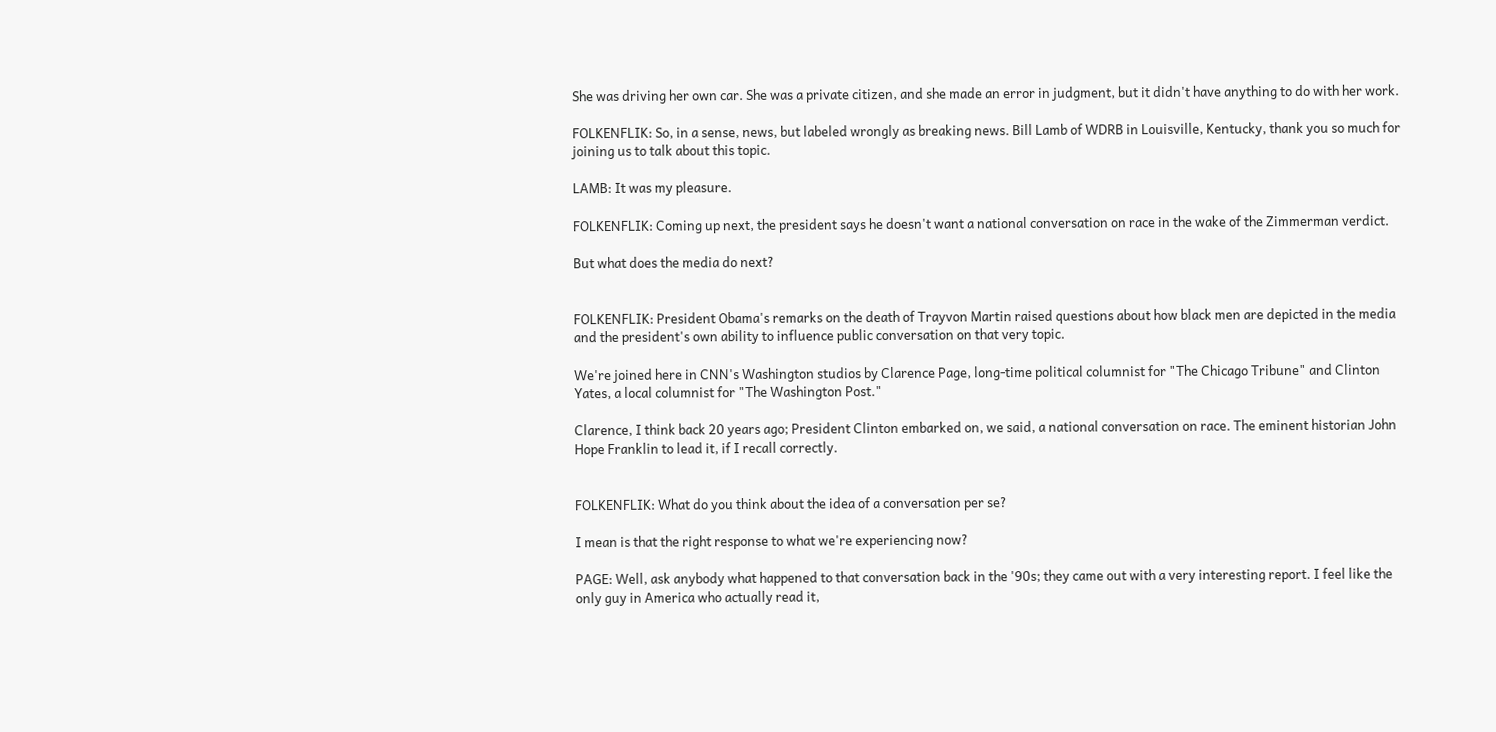She was driving her own car. She was a private citizen, and she made an error in judgment, but it didn't have anything to do with her work.

FOLKENFLIK: So, in a sense, news, but labeled wrongly as breaking news. Bill Lamb of WDRB in Louisville, Kentucky, thank you so much for joining us to talk about this topic.

LAMB: It was my pleasure.

FOLKENFLIK: Coming up next, the president says he doesn't want a national conversation on race in the wake of the Zimmerman verdict.

But what does the media do next?


FOLKENFLIK: President Obama's remarks on the death of Trayvon Martin raised questions about how black men are depicted in the media and the president's own ability to influence public conversation on that very topic.

We're joined here in CNN's Washington studios by Clarence Page, long-time political columnist for "The Chicago Tribune" and Clinton Yates, a local columnist for "The Washington Post."

Clarence, I think back 20 years ago; President Clinton embarked on, we said, a national conversation on race. The eminent historian John Hope Franklin to lead it, if I recall correctly.


FOLKENFLIK: What do you think about the idea of a conversation per se?

I mean is that the right response to what we're experiencing now?

PAGE: Well, ask anybody what happened to that conversation back in the '90s; they came out with a very interesting report. I feel like the only guy in America who actually read it,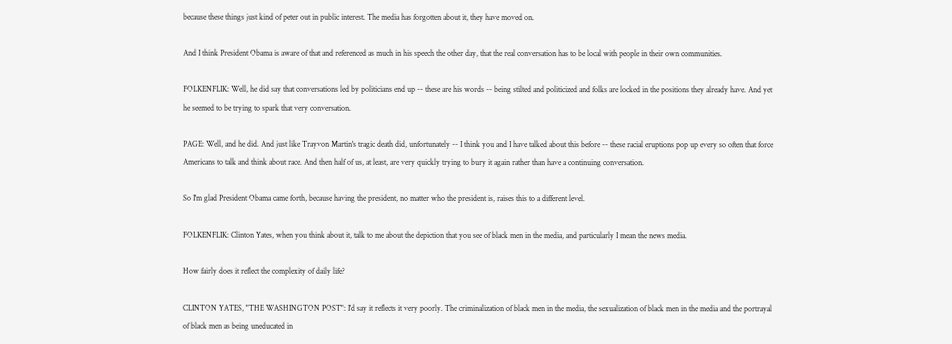because these things just kind of peter out in public interest. The media has forgotten about it, they have moved on.

And I think President Obama is aware of that and referenced as much in his speech the other day, that the real conversation has to be local with people in their own communities.

FOLKENFLIK: Well, he did say that conversations led by politicians end up -- these are his words -- being stilted and politicized and folks are locked in the positions they already have. And yet he seemed to be trying to spark that very conversation.

PAGE: Well, and he did. And just like Trayvon Martin's tragic death did, unfortunately -- I think you and I have talked about this before -- these racial eruptions pop up every so often that force Americans to talk and think about race. And then half of us, at least, are very quickly trying to bury it again rather than have a continuing conversation.

So I'm glad President Obama came forth, because having the president, no matter who the president is, raises this to a different level.

FOLKENFLIK: Clinton Yates, when you think about it, talk to me about the depiction that you see of black men in the media, and particularly I mean the news media.

How fairly does it reflect the complexity of daily life?

CLINTON YATES, "THE WASHINGTON POST": I'd say it reflects it very poorly. The criminalization of black men in the media, the sexualization of black men in the media and the portrayal of black men as being uneducated in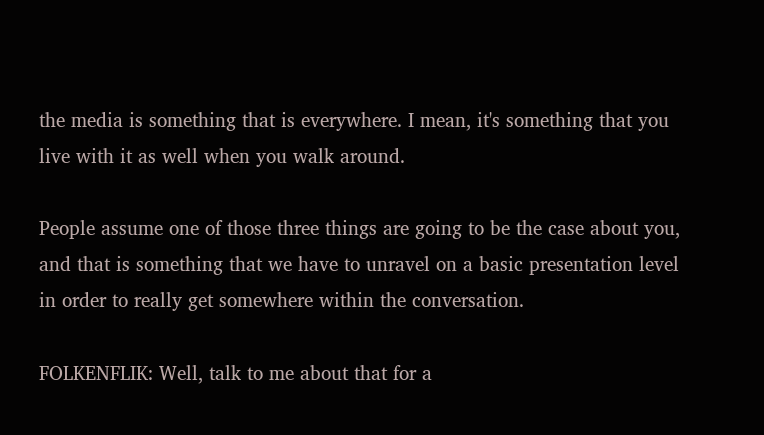the media is something that is everywhere. I mean, it's something that you live with it as well when you walk around.

People assume one of those three things are going to be the case about you, and that is something that we have to unravel on a basic presentation level in order to really get somewhere within the conversation.

FOLKENFLIK: Well, talk to me about that for a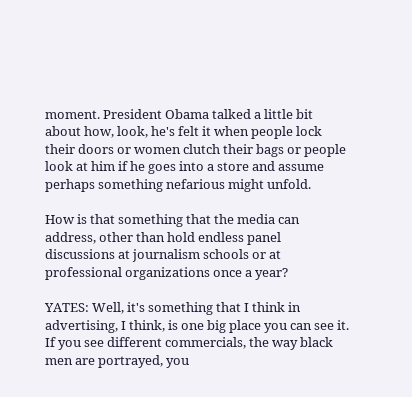moment. President Obama talked a little bit about how, look, he's felt it when people lock their doors or women clutch their bags or people look at him if he goes into a store and assume perhaps something nefarious might unfold.

How is that something that the media can address, other than hold endless panel discussions at journalism schools or at professional organizations once a year?

YATES: Well, it's something that I think in advertising, I think, is one big place you can see it. If you see different commercials, the way black men are portrayed, you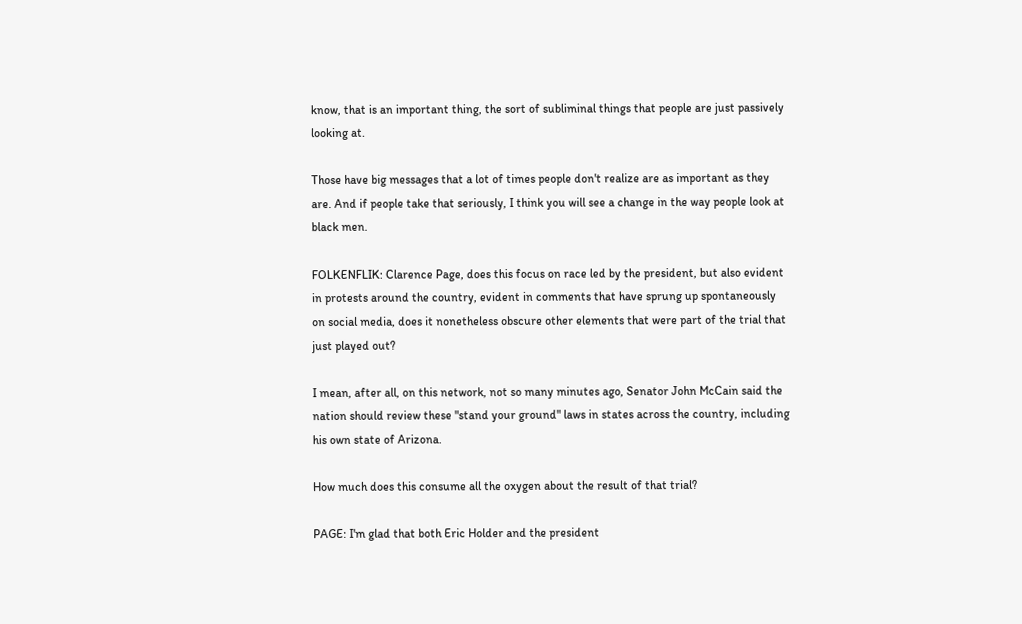know, that is an important thing, the sort of subliminal things that people are just passively looking at.

Those have big messages that a lot of times people don't realize are as important as they are. And if people take that seriously, I think you will see a change in the way people look at black men.

FOLKENFLIK: Clarence Page, does this focus on race led by the president, but also evident in protests around the country, evident in comments that have sprung up spontaneously on social media, does it nonetheless obscure other elements that were part of the trial that just played out?

I mean, after all, on this network, not so many minutes ago, Senator John McCain said the nation should review these "stand your ground" laws in states across the country, including his own state of Arizona.

How much does this consume all the oxygen about the result of that trial?

PAGE: I'm glad that both Eric Holder and the president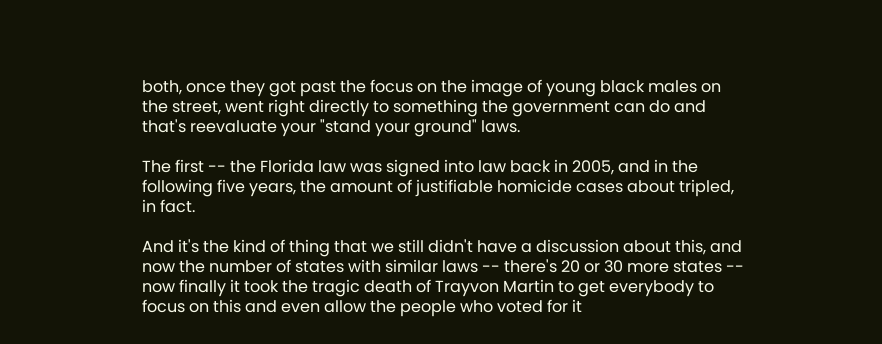both, once they got past the focus on the image of young black males on the street, went right directly to something the government can do and that's reevaluate your "stand your ground" laws.

The first -- the Florida law was signed into law back in 2005, and in the following five years, the amount of justifiable homicide cases about tripled, in fact.

And it's the kind of thing that we still didn't have a discussion about this, and now the number of states with similar laws -- there's 20 or 30 more states -- now finally it took the tragic death of Trayvon Martin to get everybody to focus on this and even allow the people who voted for it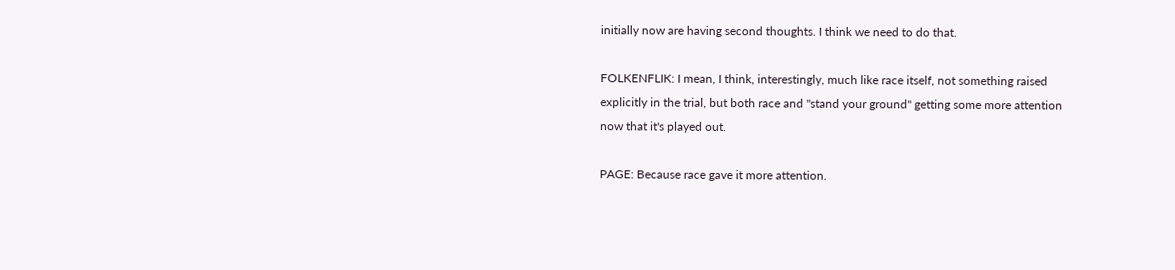initially now are having second thoughts. I think we need to do that.

FOLKENFLIK: I mean, I think, interestingly, much like race itself, not something raised explicitly in the trial, but both race and "stand your ground" getting some more attention now that it's played out.

PAGE: Because race gave it more attention.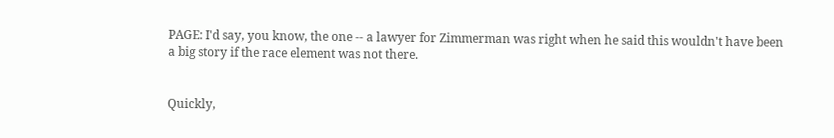PAGE: I'd say, you know, the one -- a lawyer for Zimmerman was right when he said this wouldn't have been a big story if the race element was not there.


Quickly,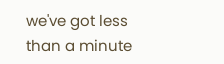we've got less than a minute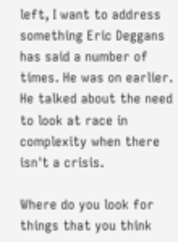left, I want to address something Eric Deggans has said a number of times. He was on earlier. He talked about the need to look at race in complexity when there isn't a crisis.

Where do you look for things that you think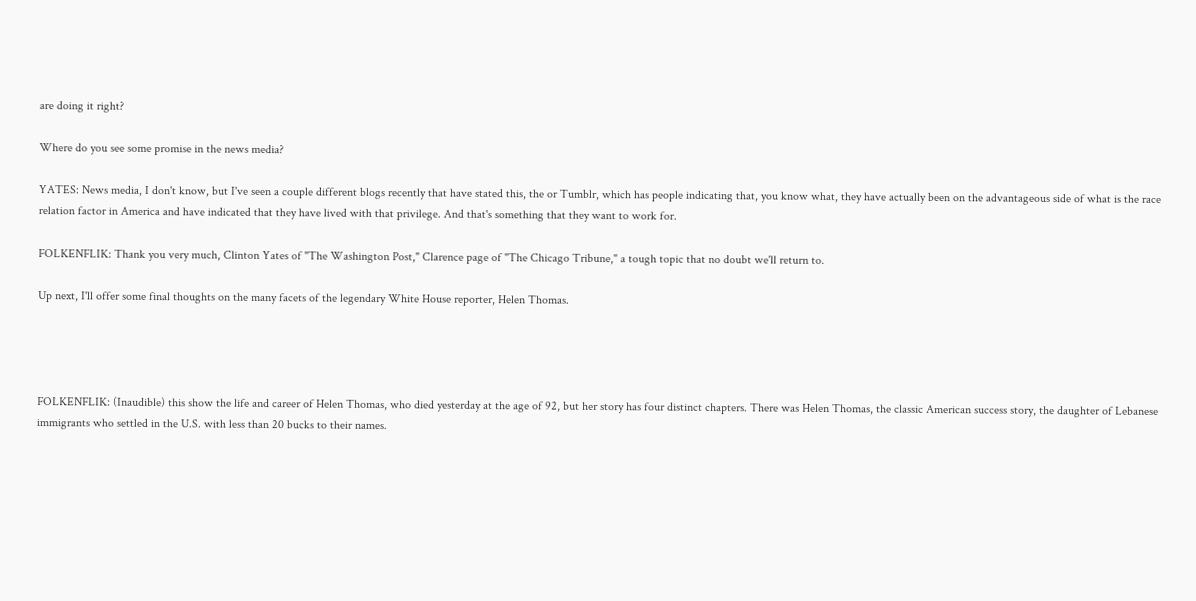are doing it right?

Where do you see some promise in the news media?

YATES: News media, I don't know, but I've seen a couple different blogs recently that have stated this, the or Tumblr, which has people indicating that, you know what, they have actually been on the advantageous side of what is the race relation factor in America and have indicated that they have lived with that privilege. And that's something that they want to work for.

FOLKENFLIK: Thank you very much, Clinton Yates of "The Washington Post," Clarence page of "The Chicago Tribune," a tough topic that no doubt we'll return to.

Up next, I'll offer some final thoughts on the many facets of the legendary White House reporter, Helen Thomas.




FOLKENFLIK: (Inaudible) this show the life and career of Helen Thomas, who died yesterday at the age of 92, but her story has four distinct chapters. There was Helen Thomas, the classic American success story, the daughter of Lebanese immigrants who settled in the U.S. with less than 20 bucks to their names.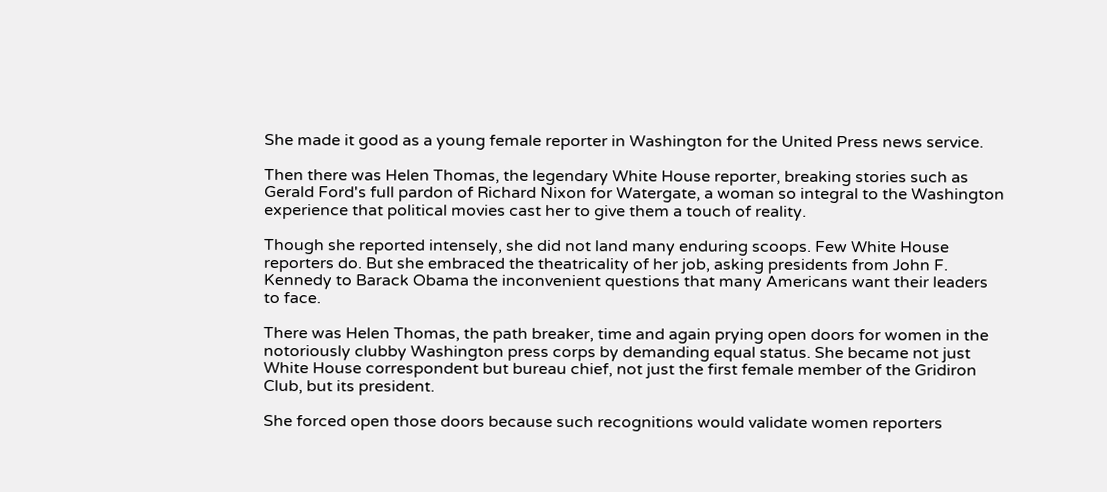She made it good as a young female reporter in Washington for the United Press news service.

Then there was Helen Thomas, the legendary White House reporter, breaking stories such as Gerald Ford's full pardon of Richard Nixon for Watergate, a woman so integral to the Washington experience that political movies cast her to give them a touch of reality.

Though she reported intensely, she did not land many enduring scoops. Few White House reporters do. But she embraced the theatricality of her job, asking presidents from John F. Kennedy to Barack Obama the inconvenient questions that many Americans want their leaders to face.

There was Helen Thomas, the path breaker, time and again prying open doors for women in the notoriously clubby Washington press corps by demanding equal status. She became not just White House correspondent but bureau chief, not just the first female member of the Gridiron Club, but its president.

She forced open those doors because such recognitions would validate women reporters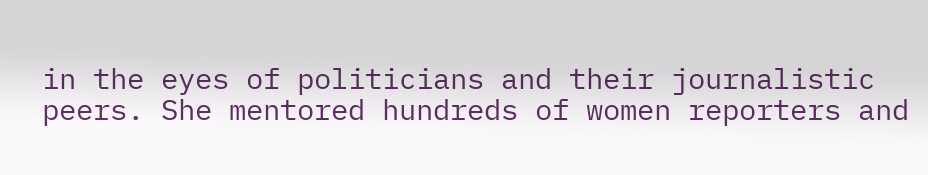in the eyes of politicians and their journalistic peers. She mentored hundreds of women reporters and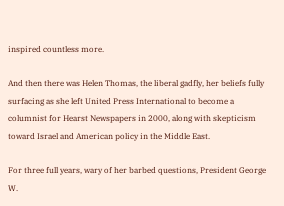inspired countless more.

And then there was Helen Thomas, the liberal gadfly, her beliefs fully surfacing as she left United Press International to become a columnist for Hearst Newspapers in 2000, along with skepticism toward Israel and American policy in the Middle East.

For three full years, wary of her barbed questions, President George W.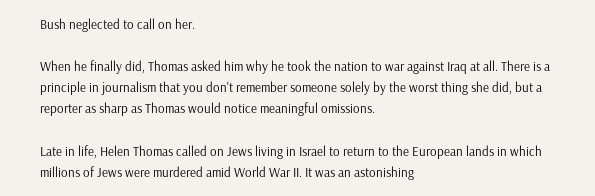Bush neglected to call on her.

When he finally did, Thomas asked him why he took the nation to war against Iraq at all. There is a principle in journalism that you don't remember someone solely by the worst thing she did, but a reporter as sharp as Thomas would notice meaningful omissions.

Late in life, Helen Thomas called on Jews living in Israel to return to the European lands in which millions of Jews were murdered amid World War II. It was an astonishing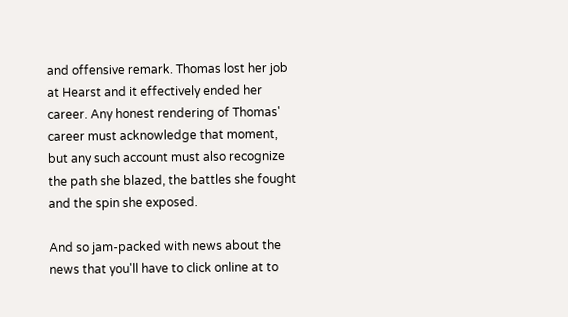and offensive remark. Thomas lost her job at Hearst and it effectively ended her career. Any honest rendering of Thomas' career must acknowledge that moment, but any such account must also recognize the path she blazed, the battles she fought and the spin she exposed.

And so jam-packed with news about the news that you'll have to click online at to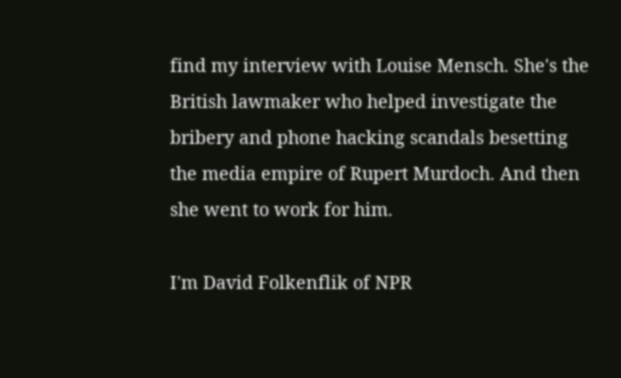find my interview with Louise Mensch. She's the British lawmaker who helped investigate the bribery and phone hacking scandals besetting the media empire of Rupert Murdoch. And then she went to work for him.

I'm David Folkenflik of NPR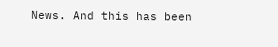News. And this has been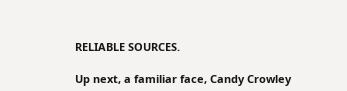RELIABLE SOURCES.

Up next, a familiar face, Candy Crowley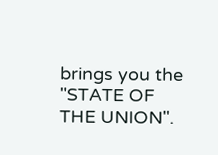brings you the "STATE OF THE UNION".